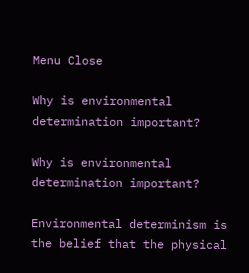Menu Close

Why is environmental determination important?

Why is environmental determination important?

Environmental determinism is the belief that the physical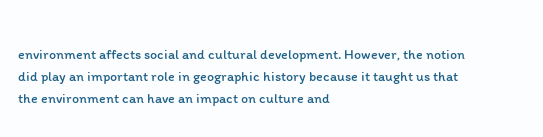environment affects social and cultural development. However, the notion did play an important role in geographic history because it taught us that the environment can have an impact on culture and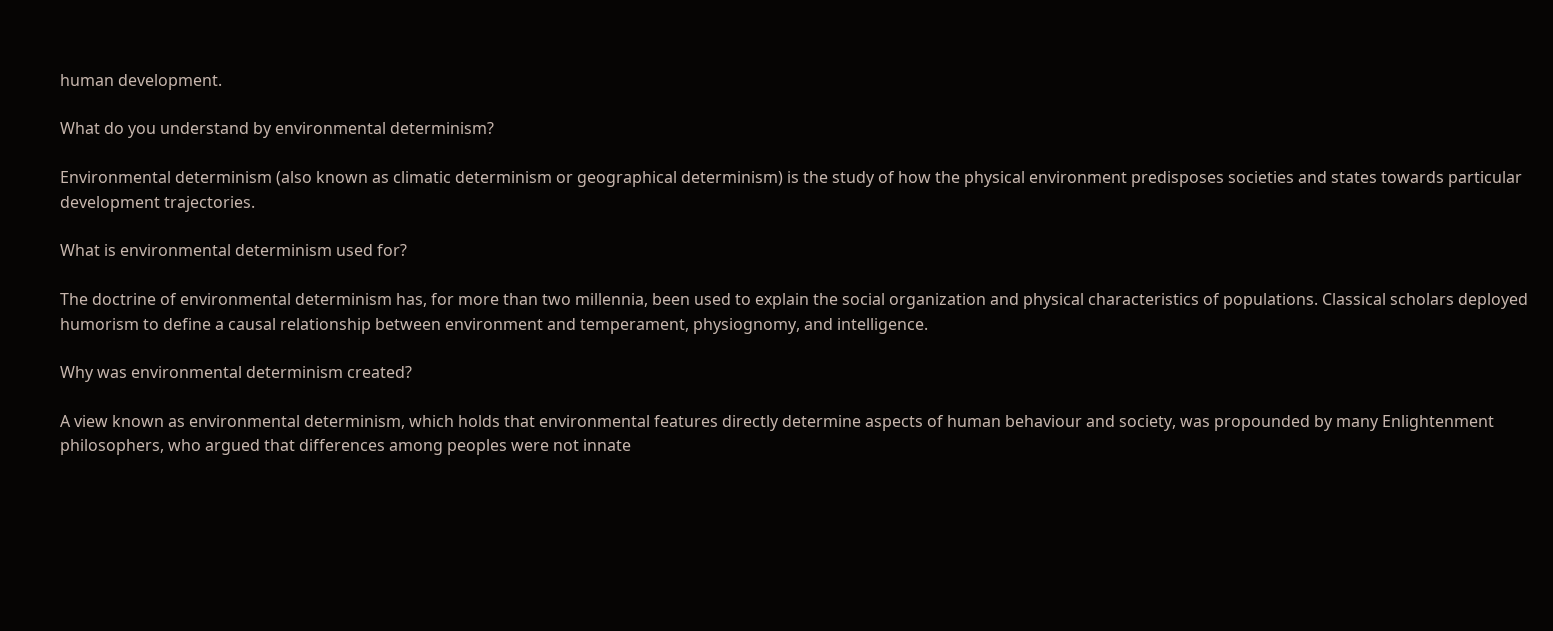human development.

What do you understand by environmental determinism?

Environmental determinism (also known as climatic determinism or geographical determinism) is the study of how the physical environment predisposes societies and states towards particular development trajectories.

What is environmental determinism used for?

The doctrine of environmental determinism has, for more than two millennia, been used to explain the social organization and physical characteristics of populations. Classical scholars deployed humorism to define a causal relationship between environment and temperament, physiognomy, and intelligence.

Why was environmental determinism created?

A view known as environmental determinism, which holds that environmental features directly determine aspects of human behaviour and society, was propounded by many Enlightenment philosophers, who argued that differences among peoples were not innate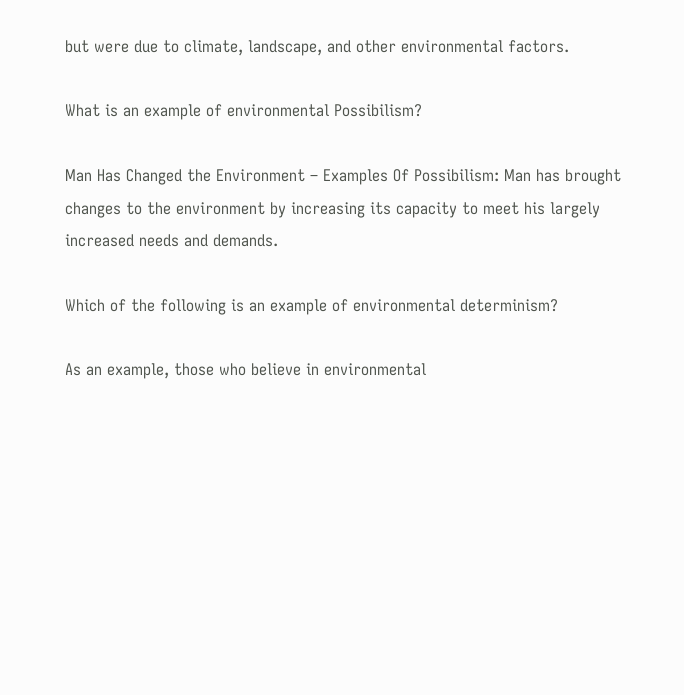but were due to climate, landscape, and other environmental factors.

What is an example of environmental Possibilism?

Man Has Changed the Environment – Examples Of Possibilism: Man has brought changes to the environment by increasing its capacity to meet his largely increased needs and demands.

Which of the following is an example of environmental determinism?

As an example, those who believe in environmental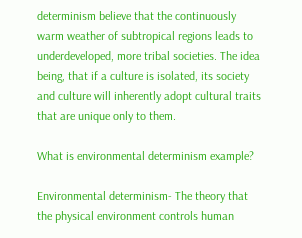determinism believe that the continuously warm weather of subtropical regions leads to underdeveloped, more tribal societies. The idea being, that if a culture is isolated, its society and culture will inherently adopt cultural traits that are unique only to them.

What is environmental determinism example?

Environmental determinism- The theory that the physical environment controls human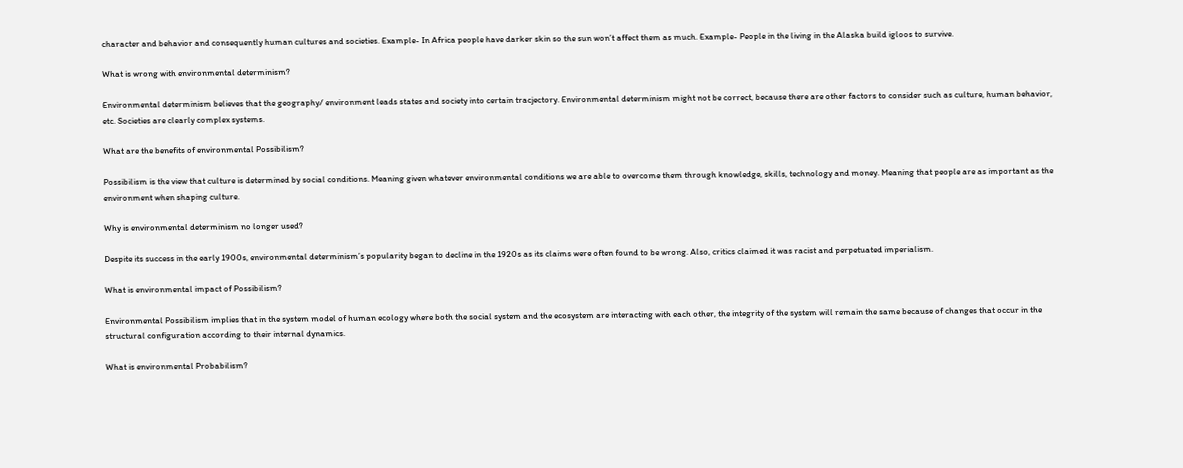character and behavior and consequently human cultures and societies. Example- In Africa people have darker skin so the sun won’t affect them as much. Example- People in the living in the Alaska build igloos to survive.

What is wrong with environmental determinism?

Environmental determinism believes that the geography/ environment leads states and society into certain tracjectory. Environmental determinism might not be correct, because there are other factors to consider such as culture, human behavior, etc. Societies are clearly complex systems.

What are the benefits of environmental Possibilism?

Possibilism is the view that culture is determined by social conditions. Meaning given whatever environmental conditions we are able to overcome them through knowledge, skills, technology and money. Meaning that people are as important as the environment when shaping culture.

Why is environmental determinism no longer used?

Despite its success in the early 1900s, environmental determinism’s popularity began to decline in the 1920s as its claims were often found to be wrong. Also, critics claimed it was racist and perpetuated imperialism.

What is environmental impact of Possibilism?

Environmental Possibilism implies that in the system model of human ecology where both the social system and the ecosystem are interacting with each other, the integrity of the system will remain the same because of changes that occur in the structural configuration according to their internal dynamics.

What is environmental Probabilism?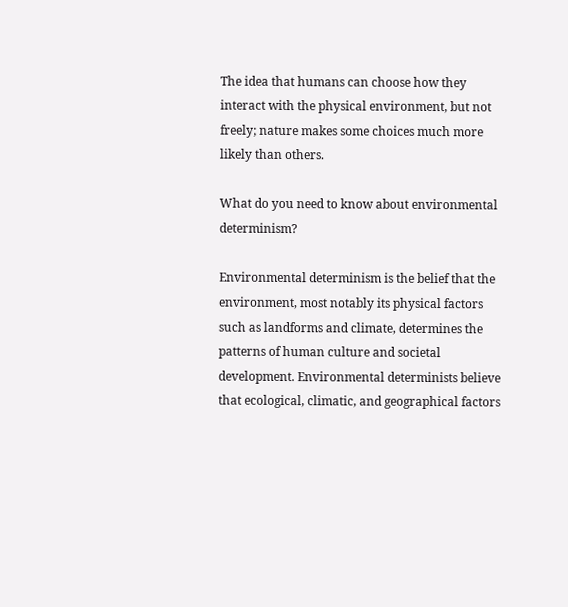The idea that humans can choose how they interact with the physical environment, but not freely; nature makes some choices much more likely than others.

What do you need to know about environmental determinism?

Environmental determinism is the belief that the environment, most notably its physical factors such as landforms and climate, determines the patterns of human culture and societal development. Environmental determinists believe that ecological, climatic, and geographical factors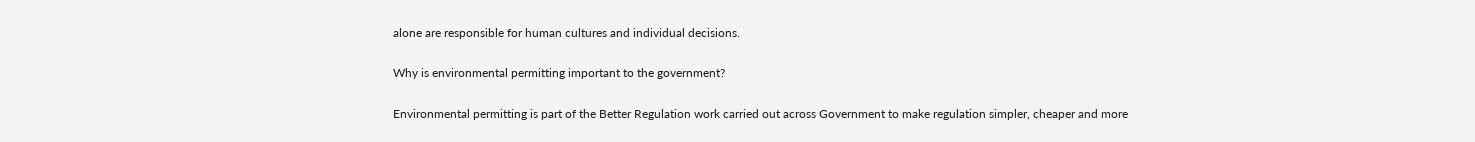alone are responsible for human cultures and individual decisions.

Why is environmental permitting important to the government?

Environmental permitting is part of the Better Regulation work carried out across Government to make regulation simpler, cheaper and more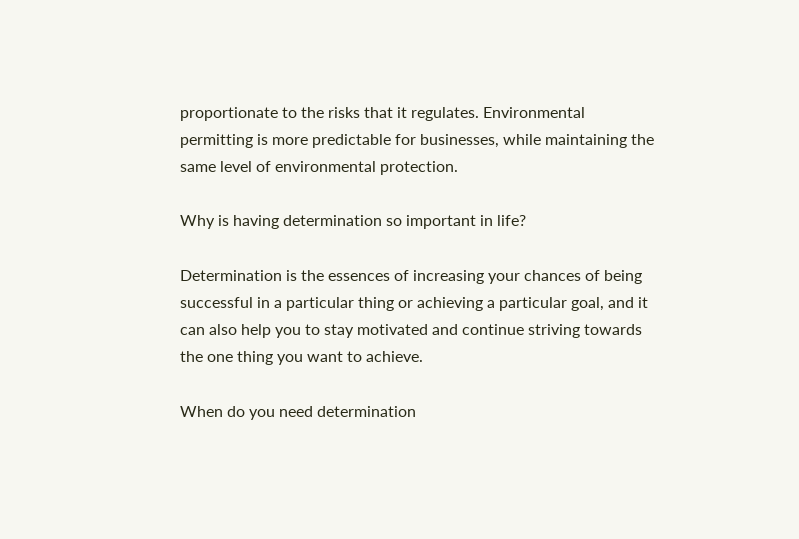proportionate to the risks that it regulates. Environmental permitting is more predictable for businesses, while maintaining the same level of environmental protection.

Why is having determination so important in life?

Determination is the essences of increasing your chances of being successful in a particular thing or achieving a particular goal, and it can also help you to stay motivated and continue striving towards the one thing you want to achieve.

When do you need determination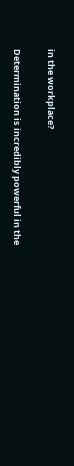in the workplace?

Determination is incredibly powerful in the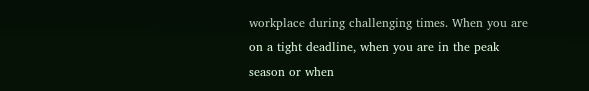workplace during challenging times. When you are on a tight deadline, when you are in the peak season or when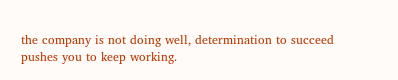the company is not doing well, determination to succeed pushes you to keep working.